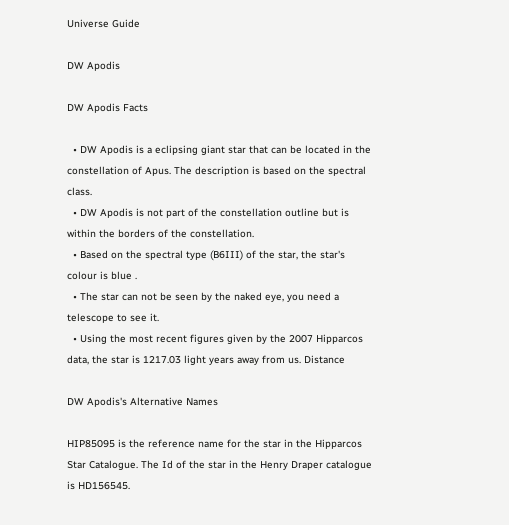Universe Guide

DW Apodis

DW Apodis Facts

  • DW Apodis is a eclipsing giant star that can be located in the constellation of Apus. The description is based on the spectral class.
  • DW Apodis is not part of the constellation outline but is within the borders of the constellation.
  • Based on the spectral type (B6III) of the star, the star's colour is blue .
  • The star can not be seen by the naked eye, you need a telescope to see it.
  • Using the most recent figures given by the 2007 Hipparcos data, the star is 1217.03 light years away from us. Distance

DW Apodis's Alternative Names

HIP85095 is the reference name for the star in the Hipparcos Star Catalogue. The Id of the star in the Henry Draper catalogue is HD156545.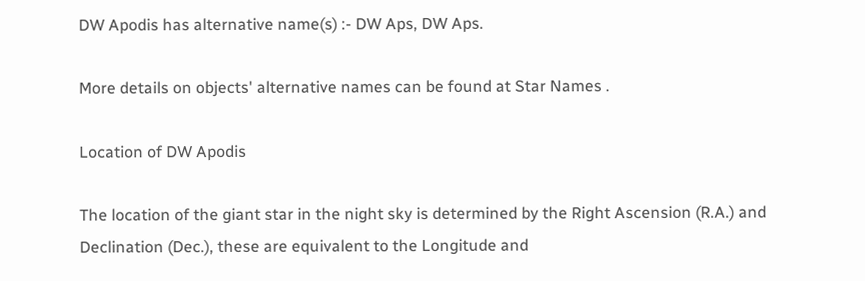DW Apodis has alternative name(s) :- DW Aps, DW Aps.

More details on objects' alternative names can be found at Star Names .

Location of DW Apodis

The location of the giant star in the night sky is determined by the Right Ascension (R.A.) and Declination (Dec.), these are equivalent to the Longitude and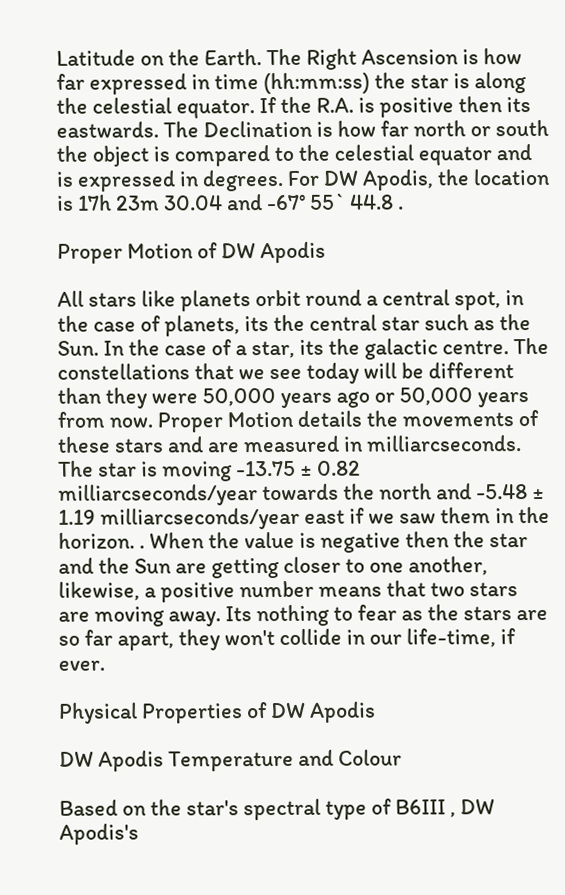Latitude on the Earth. The Right Ascension is how far expressed in time (hh:mm:ss) the star is along the celestial equator. If the R.A. is positive then its eastwards. The Declination is how far north or south the object is compared to the celestial equator and is expressed in degrees. For DW Apodis, the location is 17h 23m 30.04 and -67° 55` 44.8 .

Proper Motion of DW Apodis

All stars like planets orbit round a central spot, in the case of planets, its the central star such as the Sun. In the case of a star, its the galactic centre. The constellations that we see today will be different than they were 50,000 years ago or 50,000 years from now. Proper Motion details the movements of these stars and are measured in milliarcseconds. The star is moving -13.75 ± 0.82 milliarcseconds/year towards the north and -5.48 ± 1.19 milliarcseconds/year east if we saw them in the horizon. . When the value is negative then the star and the Sun are getting closer to one another, likewise, a positive number means that two stars are moving away. Its nothing to fear as the stars are so far apart, they won't collide in our life-time, if ever.

Physical Properties of DW Apodis

DW Apodis Temperature and Colour

Based on the star's spectral type of B6III , DW Apodis's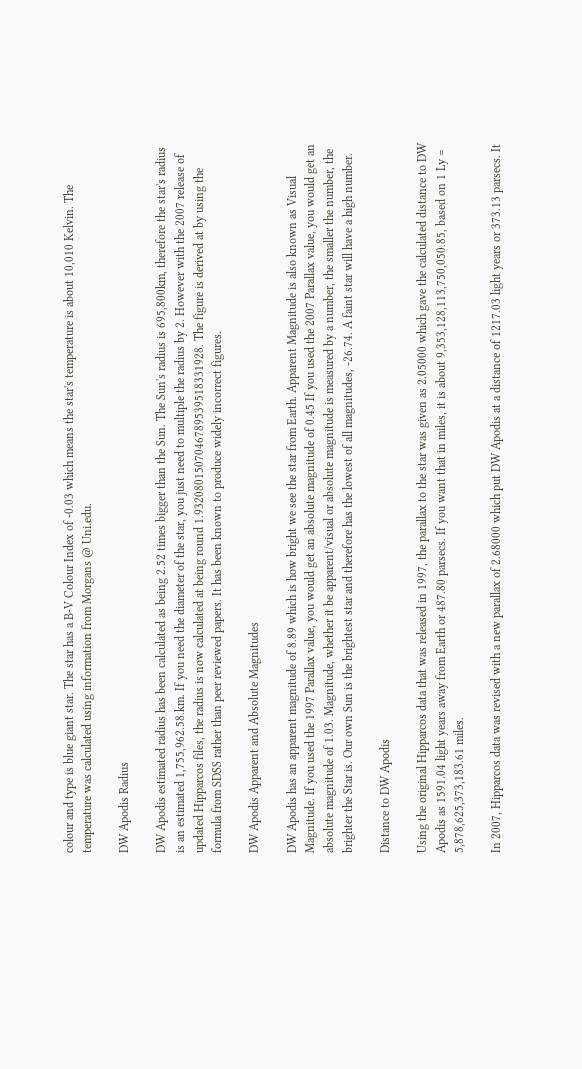colour and type is blue giant star. The star has a B-V Colour Index of -0.03 which means the star's temperature is about 10,010 Kelvin. The temperature was calculated using information from Morgans @ Uni.edu.

DW Apodis Radius

DW Apodis estimated radius has been calculated as being 2.52 times bigger than the Sun. The Sun's radius is 695,800km, therefore the star's radius is an estimated 1,755,962.58.km. If you need the diameter of the star, you just need to multiple the radius by 2. However with the 2007 release of updated Hipparcos files, the radius is now calculated at being round 1.9320801507046789539518331928. The figure is derived at by using the formula from SDSS rather than peer reviewed papers. It has been known to produce widely incorrect figures.

DW Apodis Apparent and Absolute Magnitudes

DW Apodis has an apparent magnitude of 8.89 which is how bright we see the star from Earth. Apparent Magnitude is also known as Visual Magnitude. If you used the 1997 Parallax value, you would get an absolute magnitude of 0.45 If you used the 2007 Parallax value, you would get an absolute magnitude of 1.03. Magnitude, whether it be apparent/visual or absolute magnitude is measured by a number, the smaller the number, the brighter the Star is. Our own Sun is the brightest star and therefore has the lowest of all magnitudes, -26.74. A faint star will have a high number.

Distance to DW Apodis

Using the original Hipparcos data that was released in 1997, the parallax to the star was given as 2.05000 which gave the calculated distance to DW Apodis as 1591.04 light years away from Earth or 487.80 parsecs. If you want that in miles, it is about 9,353,128,113,750,050.85, based on 1 Ly = 5,878,625,373,183.61 miles.

In 2007, Hipparcos data was revised with a new parallax of 2.68000 which put DW Apodis at a distance of 1217.03 light years or 373.13 parsecs. It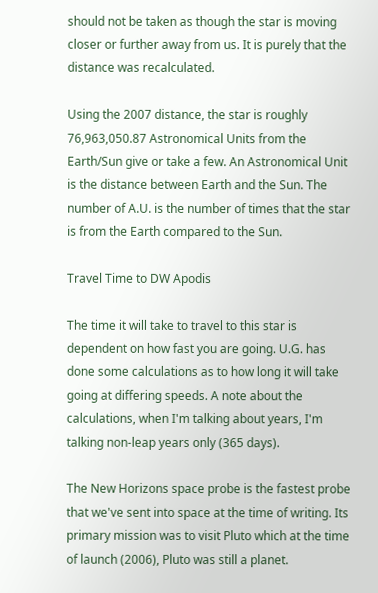should not be taken as though the star is moving closer or further away from us. It is purely that the distance was recalculated.

Using the 2007 distance, the star is roughly 76,963,050.87 Astronomical Units from the Earth/Sun give or take a few. An Astronomical Unit is the distance between Earth and the Sun. The number of A.U. is the number of times that the star is from the Earth compared to the Sun.

Travel Time to DW Apodis

The time it will take to travel to this star is dependent on how fast you are going. U.G. has done some calculations as to how long it will take going at differing speeds. A note about the calculations, when I'm talking about years, I'm talking non-leap years only (365 days).

The New Horizons space probe is the fastest probe that we've sent into space at the time of writing. Its primary mission was to visit Pluto which at the time of launch (2006), Pluto was still a planet.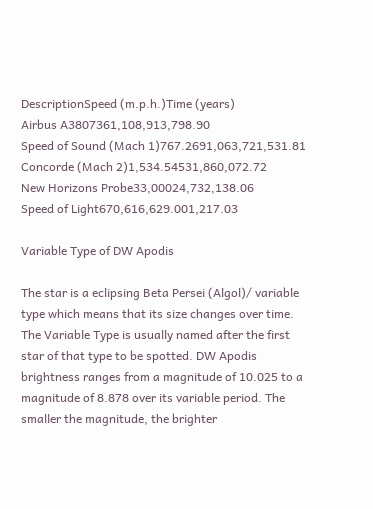DescriptionSpeed (m.p.h.)Time (years)
Airbus A3807361,108,913,798.90
Speed of Sound (Mach 1)767.2691,063,721,531.81
Concorde (Mach 2)1,534.54531,860,072.72
New Horizons Probe33,00024,732,138.06
Speed of Light670,616,629.001,217.03

Variable Type of DW Apodis

The star is a eclipsing Beta Persei (Algol)/ variable type which means that its size changes over time. The Variable Type is usually named after the first star of that type to be spotted. DW Apodis brightness ranges from a magnitude of 10.025 to a magnitude of 8.878 over its variable period. The smaller the magnitude, the brighter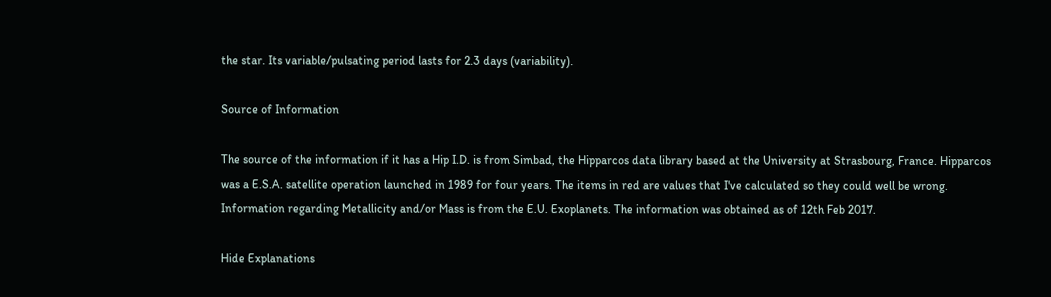the star. Its variable/pulsating period lasts for 2.3 days (variability).

Source of Information

The source of the information if it has a Hip I.D. is from Simbad, the Hipparcos data library based at the University at Strasbourg, France. Hipparcos was a E.S.A. satellite operation launched in 1989 for four years. The items in red are values that I've calculated so they could well be wrong. Information regarding Metallicity and/or Mass is from the E.U. Exoplanets. The information was obtained as of 12th Feb 2017.

Hide Explanations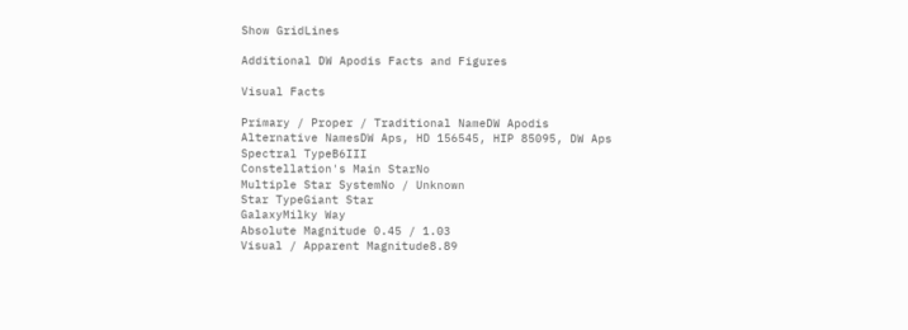Show GridLines

Additional DW Apodis Facts and Figures

Visual Facts

Primary / Proper / Traditional NameDW Apodis
Alternative NamesDW Aps, HD 156545, HIP 85095, DW Aps
Spectral TypeB6III
Constellation's Main StarNo
Multiple Star SystemNo / Unknown
Star TypeGiant Star
GalaxyMilky Way
Absolute Magnitude 0.45 / 1.03
Visual / Apparent Magnitude8.89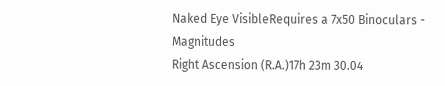Naked Eye VisibleRequires a 7x50 Binoculars - Magnitudes
Right Ascension (R.A.)17h 23m 30.04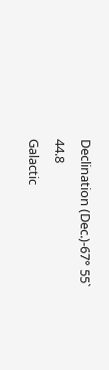Declination (Dec.)-67° 55` 44.8
Galactic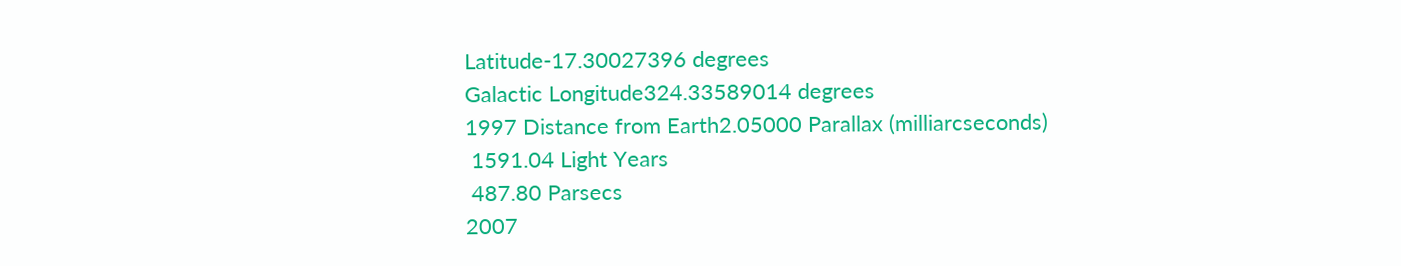Latitude-17.30027396 degrees
Galactic Longitude324.33589014 degrees
1997 Distance from Earth2.05000 Parallax (milliarcseconds)
 1591.04 Light Years
 487.80 Parsecs
2007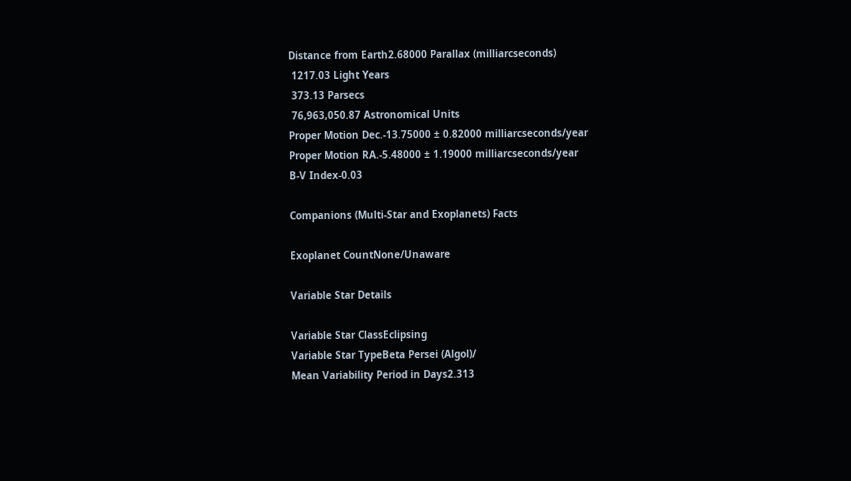Distance from Earth2.68000 Parallax (milliarcseconds)
 1217.03 Light Years
 373.13 Parsecs
 76,963,050.87 Astronomical Units
Proper Motion Dec.-13.75000 ± 0.82000 milliarcseconds/year
Proper Motion RA.-5.48000 ± 1.19000 milliarcseconds/year
B-V Index-0.03

Companions (Multi-Star and Exoplanets) Facts

Exoplanet CountNone/Unaware

Variable Star Details

Variable Star ClassEclipsing
Variable Star TypeBeta Persei (Algol)/
Mean Variability Period in Days2.313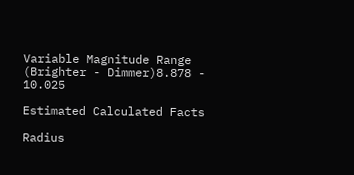Variable Magnitude Range (Brighter - Dimmer)8.878 - 10.025

Estimated Calculated Facts

Radius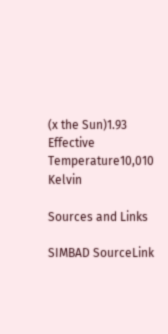(x the Sun)1.93
Effective Temperature10,010 Kelvin

Sources and Links

SIMBAD SourceLink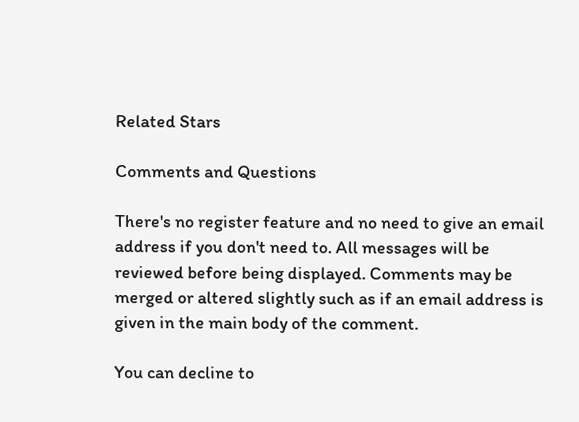Related Stars

Comments and Questions

There's no register feature and no need to give an email address if you don't need to. All messages will be reviewed before being displayed. Comments may be merged or altered slightly such as if an email address is given in the main body of the comment.

You can decline to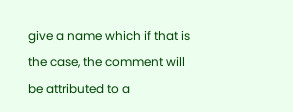give a name which if that is the case, the comment will be attributed to a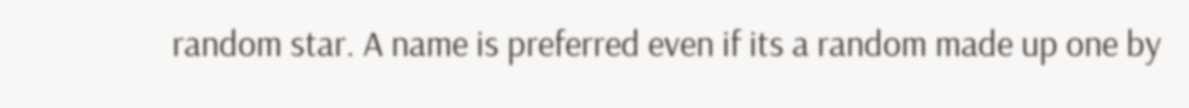random star. A name is preferred even if its a random made up one by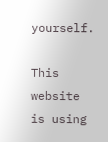yourself.

This website is using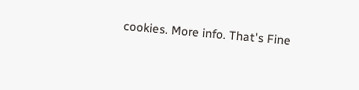cookies. More info. That's Fine